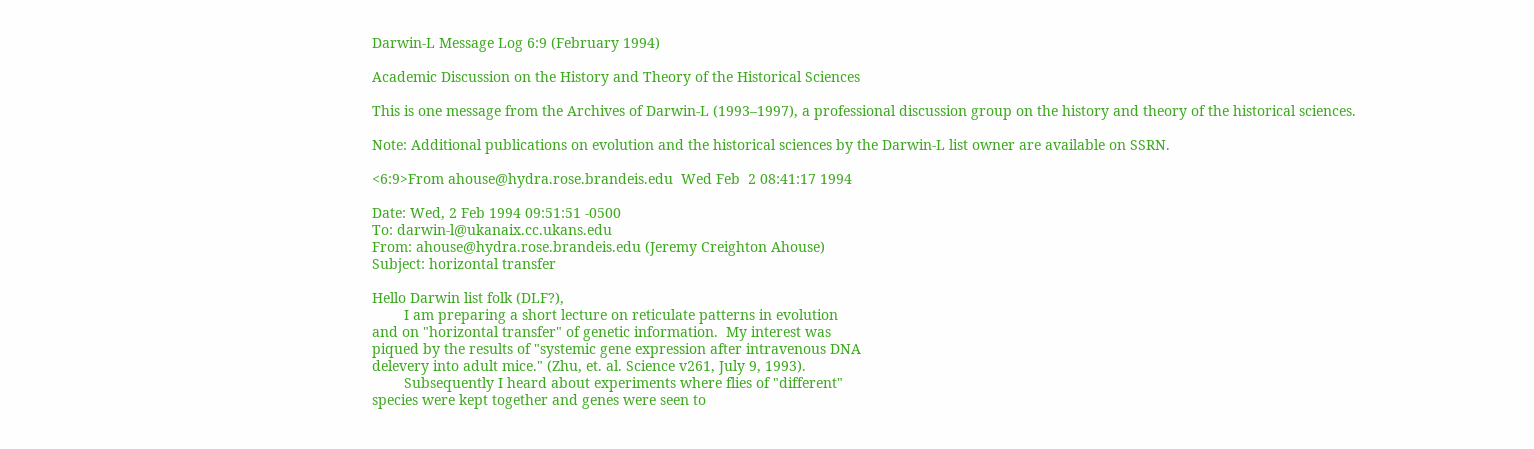Darwin-L Message Log 6:9 (February 1994)

Academic Discussion on the History and Theory of the Historical Sciences

This is one message from the Archives of Darwin-L (1993–1997), a professional discussion group on the history and theory of the historical sciences.

Note: Additional publications on evolution and the historical sciences by the Darwin-L list owner are available on SSRN.

<6:9>From ahouse@hydra.rose.brandeis.edu  Wed Feb  2 08:41:17 1994

Date: Wed, 2 Feb 1994 09:51:51 -0500
To: darwin-l@ukanaix.cc.ukans.edu
From: ahouse@hydra.rose.brandeis.edu (Jeremy Creighton Ahouse)
Subject: horizontal transfer

Hello Darwin list folk (DLF?),
        I am preparing a short lecture on reticulate patterns in evolution
and on "horizontal transfer" of genetic information.  My interest was
piqued by the results of "systemic gene expression after intravenous DNA
delevery into adult mice." (Zhu, et. al. Science v261, July 9, 1993).
        Subsequently I heard about experiments where flies of "different"
species were kept together and genes were seen to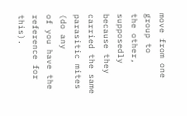move from one group to
the other, supposedly because they carried the same parasitic mites (do any
of you have the reference for this).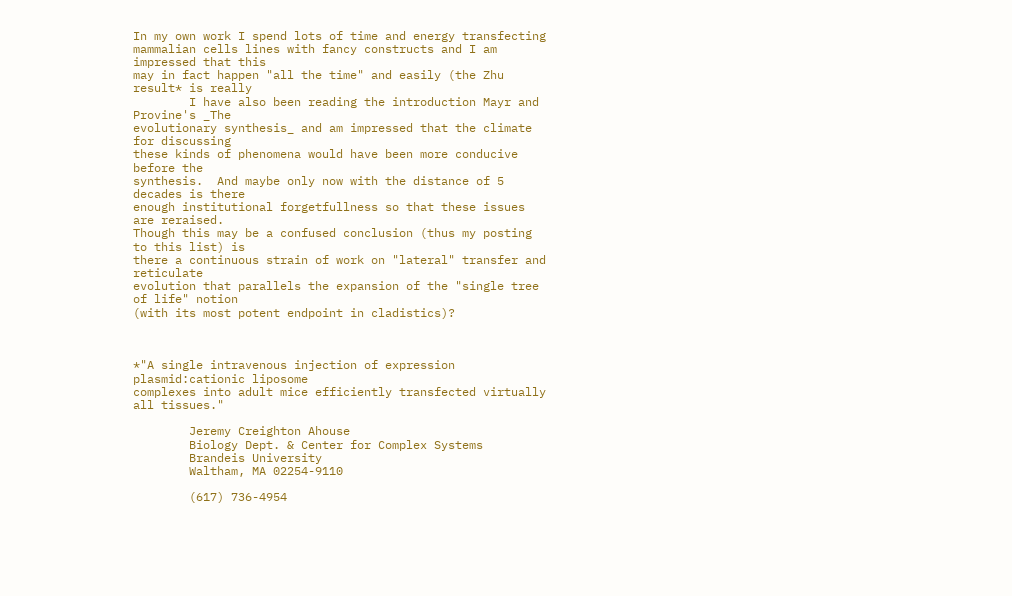In my own work I spend lots of time and energy transfecting
mammalian cells lines with fancy constructs and I am impressed that this
may in fact happen "all the time" and easily (the Zhu result* is really
        I have also been reading the introduction Mayr and Provine's _The
evolutionary synthesis_ and am impressed that the climate for discussing
these kinds of phenomena would have been more conducive before the
synthesis.  And maybe only now with the distance of 5 decades is there
enough institutional forgetfullness so that these issues are reraised.
Though this may be a confused conclusion (thus my posting to this list) is
there a continuous strain of work on "lateral" transfer and reticulate
evolution that parallels the expansion of the "single tree of life" notion
(with its most potent endpoint in cladistics)?



*"A single intravenous injection of expression plasmid:cationic liposome
complexes into adult mice efficiently transfected virtually all tissues."

        Jeremy Creighton Ahouse
        Biology Dept. & Center for Complex Systems
        Brandeis University
        Waltham, MA 02254-9110

        (617) 736-4954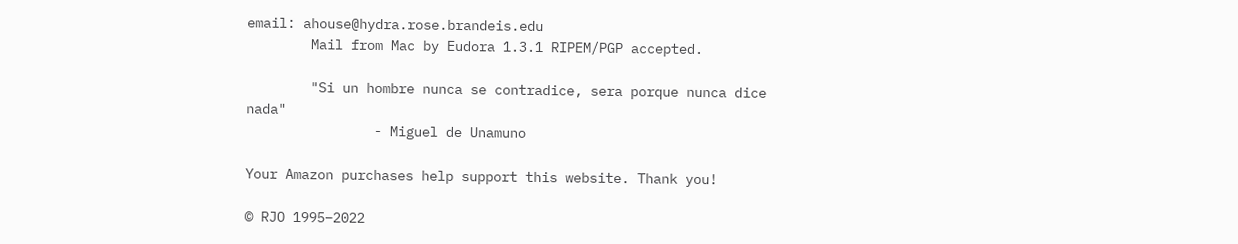email: ahouse@hydra.rose.brandeis.edu
        Mail from Mac by Eudora 1.3.1 RIPEM/PGP accepted.

        "Si un hombre nunca se contradice, sera porque nunca dice nada"
                - Miguel de Unamuno

Your Amazon purchases help support this website. Thank you!

© RJO 1995–2022